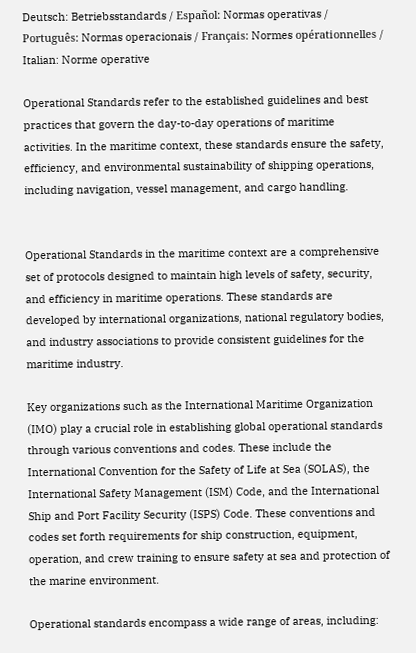Deutsch: Betriebsstandards / Español: Normas operativas / Português: Normas operacionais / Français: Normes opérationnelles / Italian: Norme operative

Operational Standards refer to the established guidelines and best practices that govern the day-to-day operations of maritime activities. In the maritime context, these standards ensure the safety, efficiency, and environmental sustainability of shipping operations, including navigation, vessel management, and cargo handling.


Operational Standards in the maritime context are a comprehensive set of protocols designed to maintain high levels of safety, security, and efficiency in maritime operations. These standards are developed by international organizations, national regulatory bodies, and industry associations to provide consistent guidelines for the maritime industry.

Key organizations such as the International Maritime Organization (IMO) play a crucial role in establishing global operational standards through various conventions and codes. These include the International Convention for the Safety of Life at Sea (SOLAS), the International Safety Management (ISM) Code, and the International Ship and Port Facility Security (ISPS) Code. These conventions and codes set forth requirements for ship construction, equipment, operation, and crew training to ensure safety at sea and protection of the marine environment.

Operational standards encompass a wide range of areas, including: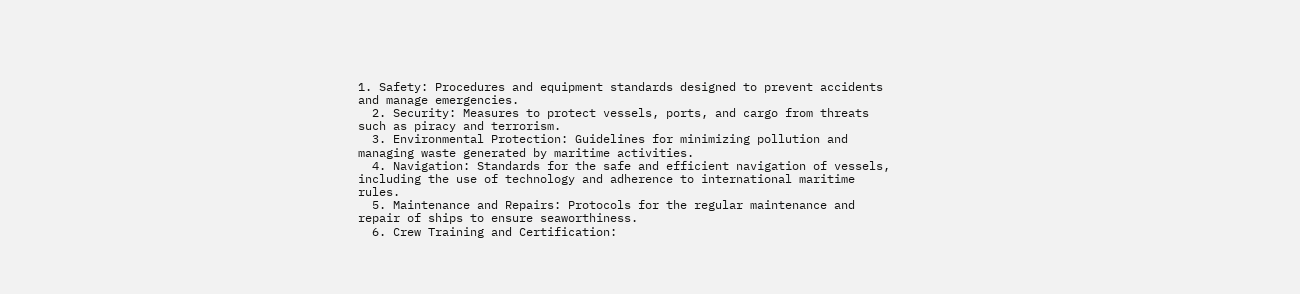1. Safety: Procedures and equipment standards designed to prevent accidents and manage emergencies.
  2. Security: Measures to protect vessels, ports, and cargo from threats such as piracy and terrorism.
  3. Environmental Protection: Guidelines for minimizing pollution and managing waste generated by maritime activities.
  4. Navigation: Standards for the safe and efficient navigation of vessels, including the use of technology and adherence to international maritime rules.
  5. Maintenance and Repairs: Protocols for the regular maintenance and repair of ships to ensure seaworthiness.
  6. Crew Training and Certification: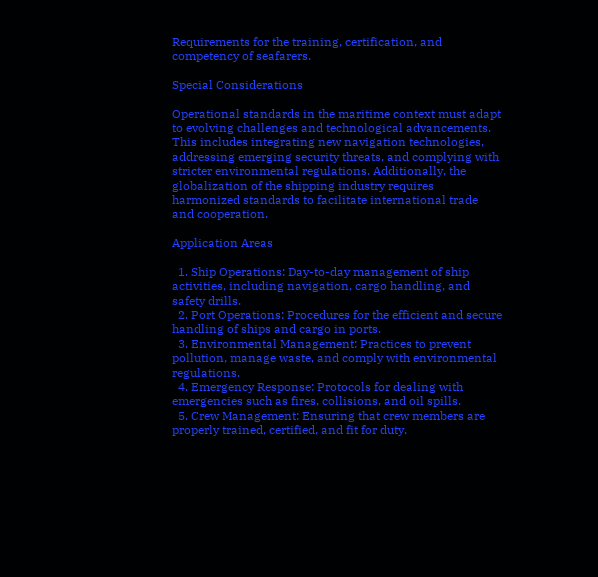Requirements for the training, certification, and competency of seafarers.

Special Considerations

Operational standards in the maritime context must adapt to evolving challenges and technological advancements. This includes integrating new navigation technologies, addressing emerging security threats, and complying with stricter environmental regulations. Additionally, the globalization of the shipping industry requires harmonized standards to facilitate international trade and cooperation.

Application Areas

  1. Ship Operations: Day-to-day management of ship activities, including navigation, cargo handling, and safety drills.
  2. Port Operations: Procedures for the efficient and secure handling of ships and cargo in ports.
  3. Environmental Management: Practices to prevent pollution, manage waste, and comply with environmental regulations.
  4. Emergency Response: Protocols for dealing with emergencies such as fires, collisions, and oil spills.
  5. Crew Management: Ensuring that crew members are properly trained, certified, and fit for duty.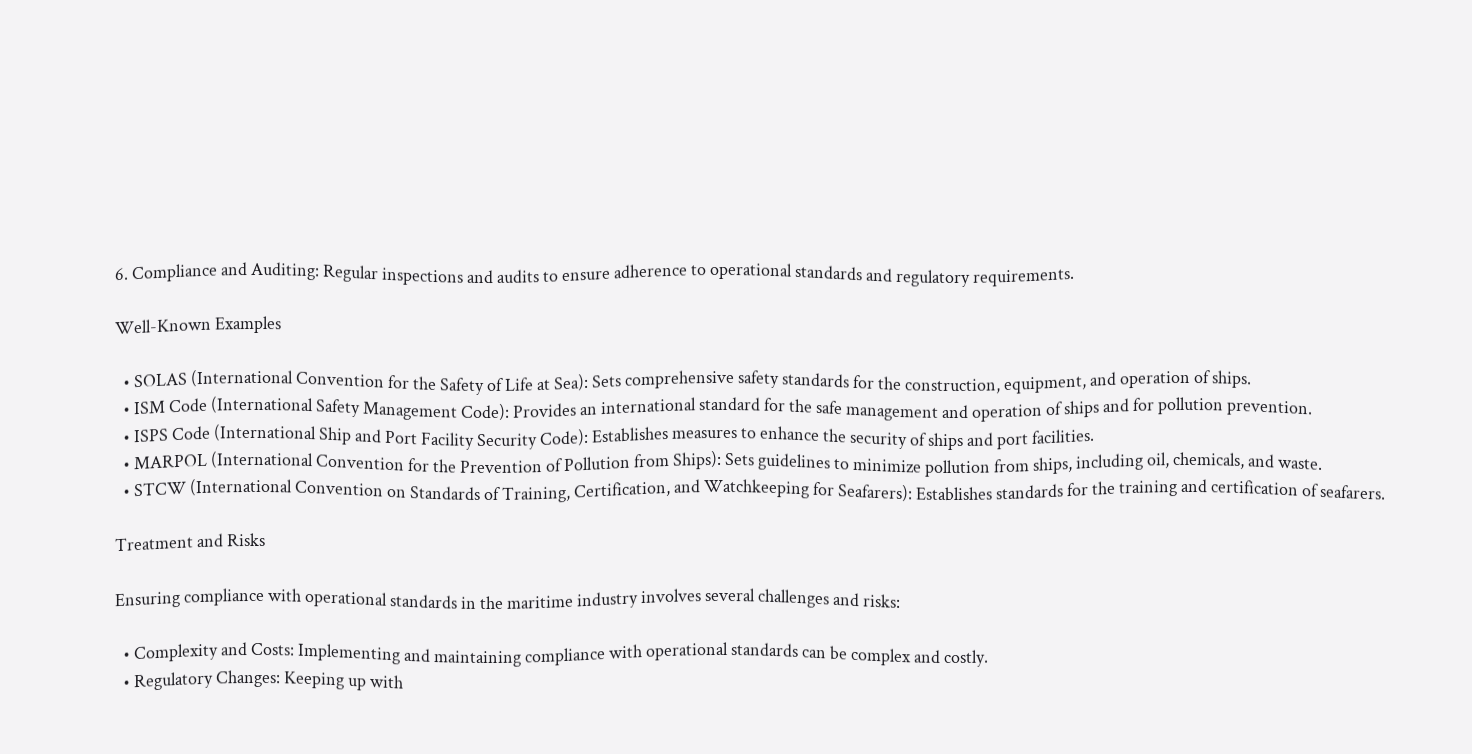6. Compliance and Auditing: Regular inspections and audits to ensure adherence to operational standards and regulatory requirements.

Well-Known Examples

  • SOLAS (International Convention for the Safety of Life at Sea): Sets comprehensive safety standards for the construction, equipment, and operation of ships.
  • ISM Code (International Safety Management Code): Provides an international standard for the safe management and operation of ships and for pollution prevention.
  • ISPS Code (International Ship and Port Facility Security Code): Establishes measures to enhance the security of ships and port facilities.
  • MARPOL (International Convention for the Prevention of Pollution from Ships): Sets guidelines to minimize pollution from ships, including oil, chemicals, and waste.
  • STCW (International Convention on Standards of Training, Certification, and Watchkeeping for Seafarers): Establishes standards for the training and certification of seafarers.

Treatment and Risks

Ensuring compliance with operational standards in the maritime industry involves several challenges and risks:

  • Complexity and Costs: Implementing and maintaining compliance with operational standards can be complex and costly.
  • Regulatory Changes: Keeping up with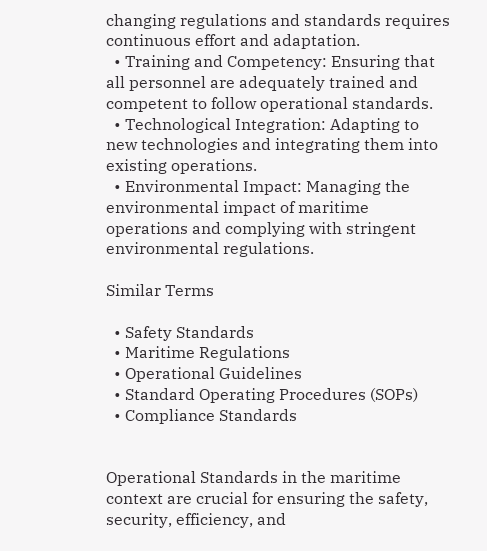changing regulations and standards requires continuous effort and adaptation.
  • Training and Competency: Ensuring that all personnel are adequately trained and competent to follow operational standards.
  • Technological Integration: Adapting to new technologies and integrating them into existing operations.
  • Environmental Impact: Managing the environmental impact of maritime operations and complying with stringent environmental regulations.

Similar Terms

  • Safety Standards
  • Maritime Regulations
  • Operational Guidelines
  • Standard Operating Procedures (SOPs)
  • Compliance Standards


Operational Standards in the maritime context are crucial for ensuring the safety, security, efficiency, and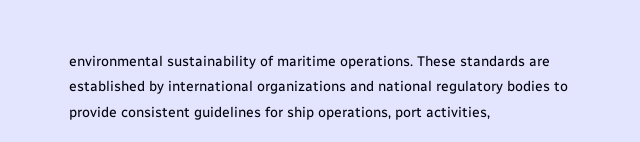environmental sustainability of maritime operations. These standards are established by international organizations and national regulatory bodies to provide consistent guidelines for ship operations, port activities,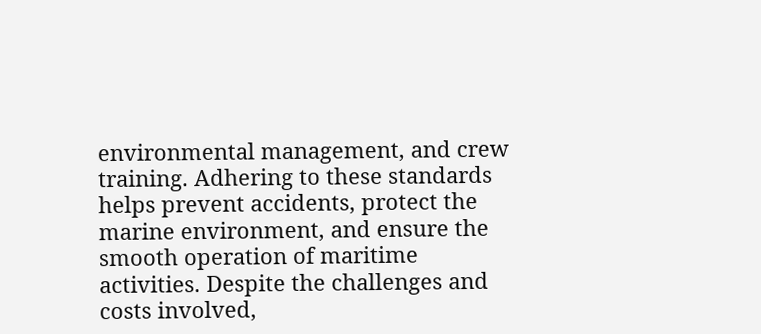environmental management, and crew training. Adhering to these standards helps prevent accidents, protect the marine environment, and ensure the smooth operation of maritime activities. Despite the challenges and costs involved,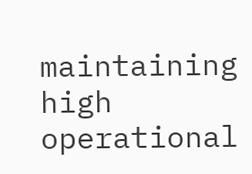maintaining high operational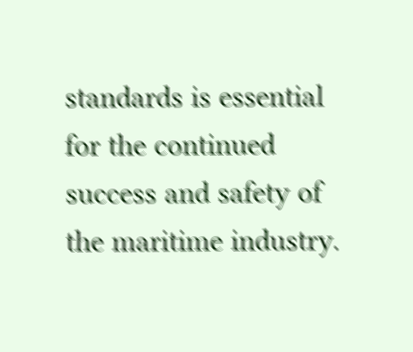standards is essential for the continued success and safety of the maritime industry.